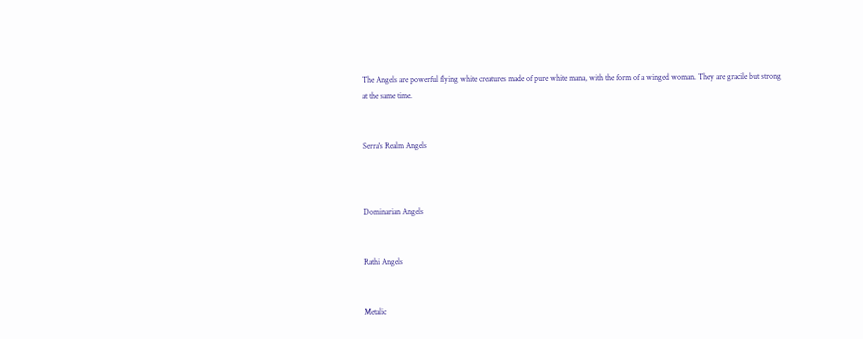The Angels are powerful flying white creatures made of pure white mana, with the form of a winged woman. They are gracile but strong at the same time.


Serra's Realm Angels



Dominarian Angels


Rathi Angels


Metalic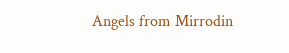Angels from Mirrodin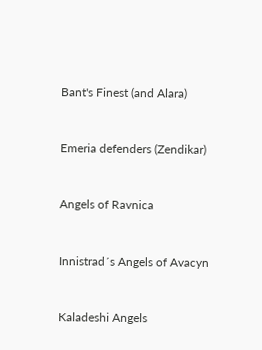Bant's Finest (and Alara)


Emeria defenders (Zendikar)


Angels of Ravnica


Innistrad´s Angels of Avacyn


Kaladeshi Angels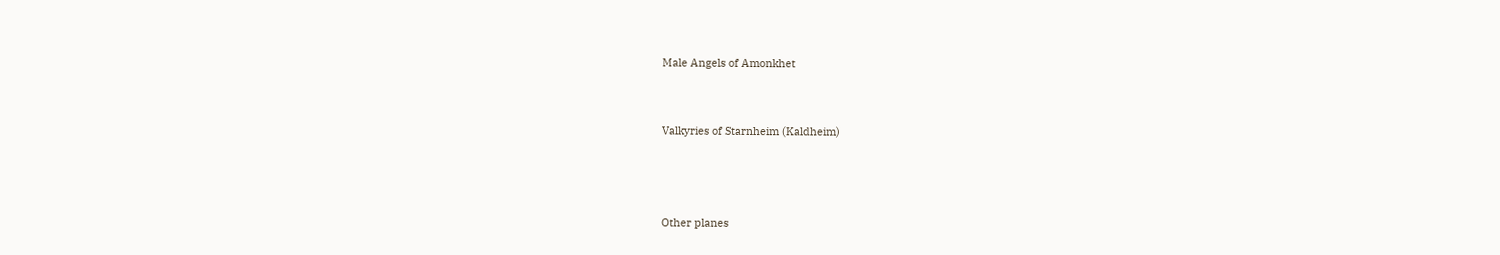Male Angels of Amonkhet


Valkyries of Starnheim (Kaldheim)



Other planes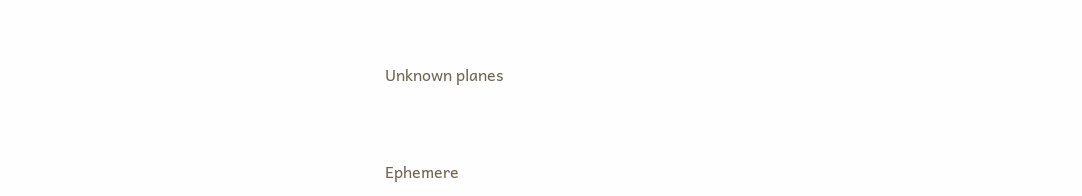Unknown planes


Ephemere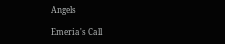Angels

Emeria's Call